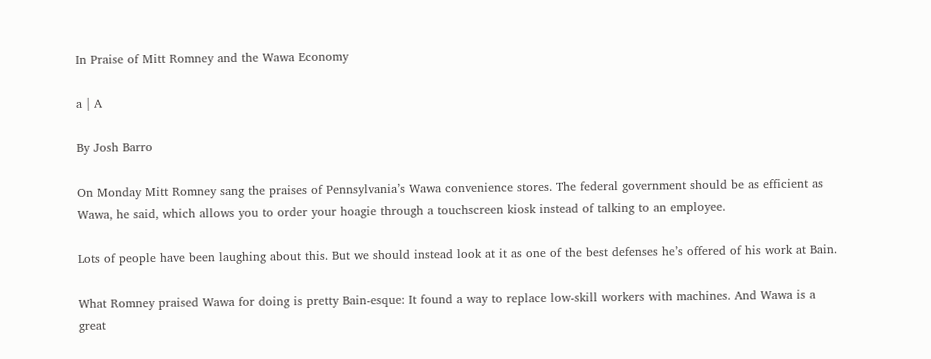In Praise of Mitt Romney and the Wawa Economy

a | A

By Josh Barro

On Monday Mitt Romney sang the praises of Pennsylvania’s Wawa convenience stores. The federal government should be as efficient as Wawa, he said, which allows you to order your hoagie through a touchscreen kiosk instead of talking to an employee.

Lots of people have been laughing about this. But we should instead look at it as one of the best defenses he’s offered of his work at Bain.

What Romney praised Wawa for doing is pretty Bain-esque: It found a way to replace low-skill workers with machines. And Wawa is a great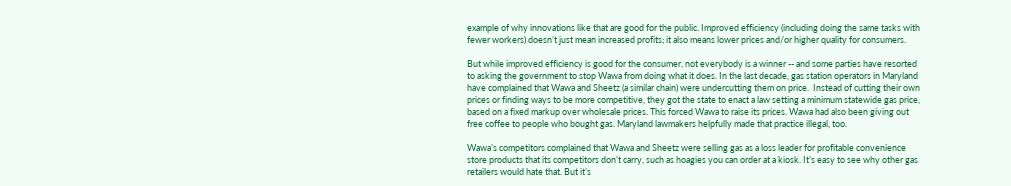example of why innovations like that are good for the public. Improved efficiency (including doing the same tasks with fewer workers) doesn’t just mean increased profits; it also means lower prices and/or higher quality for consumers.

But while improved efficiency is good for the consumer, not everybody is a winner -- and some parties have resorted to asking the government to stop Wawa from doing what it does. In the last decade, gas station operators in Maryland have complained that Wawa and Sheetz (a similar chain) were undercutting them on price.  Instead of cutting their own prices or finding ways to be more competitive, they got the state to enact a law setting a minimum statewide gas price, based on a fixed markup over wholesale prices. This forced Wawa to raise its prices. Wawa had also been giving out free coffee to people who bought gas. Maryland lawmakers helpfully made that practice illegal, too.

Wawa’s competitors complained that Wawa and Sheetz were selling gas as a loss leader for profitable convenience store products that its competitors don’t carry, such as hoagies you can order at a kiosk. It’s easy to see why other gas retailers would hate that. But it’s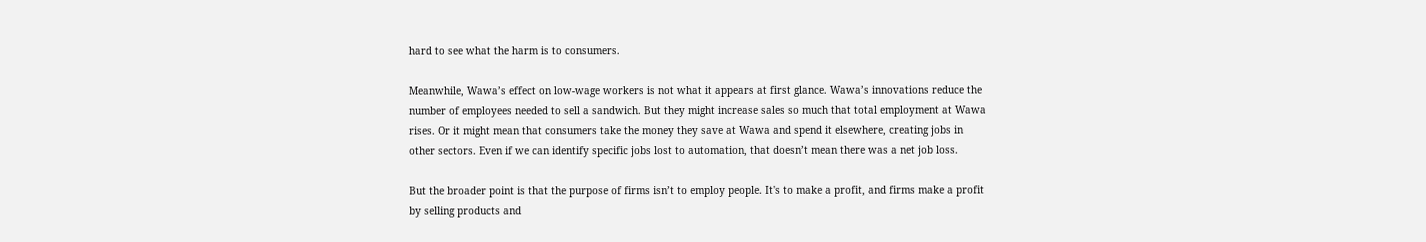hard to see what the harm is to consumers.

Meanwhile, Wawa’s effect on low-wage workers is not what it appears at first glance. Wawa’s innovations reduce the number of employees needed to sell a sandwich. But they might increase sales so much that total employment at Wawa rises. Or it might mean that consumers take the money they save at Wawa and spend it elsewhere, creating jobs in other sectors. Even if we can identify specific jobs lost to automation, that doesn’t mean there was a net job loss.

But the broader point is that the purpose of firms isn’t to employ people. It's to make a profit, and firms make a profit by selling products and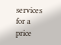services for a price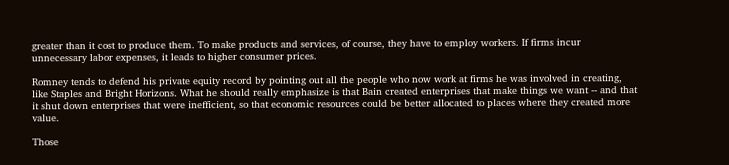greater than it cost to produce them. To make products and services, of course, they have to employ workers. If firms incur unnecessary labor expenses, it leads to higher consumer prices.

Romney tends to defend his private equity record by pointing out all the people who now work at firms he was involved in creating, like Staples and Bright Horizons. What he should really emphasize is that Bain created enterprises that make things we want -- and that it shut down enterprises that were inefficient, so that economic resources could be better allocated to places where they created more value.

Those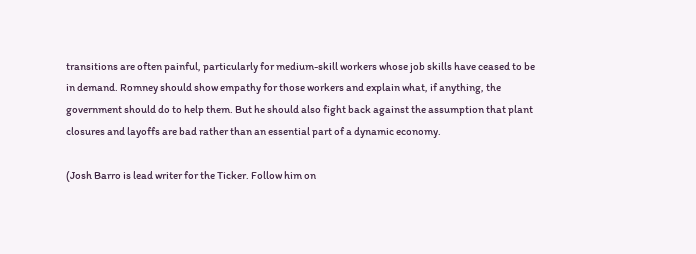transitions are often painful, particularly for medium-skill workers whose job skills have ceased to be in demand. Romney should show empathy for those workers and explain what, if anything, the government should do to help them. But he should also fight back against the assumption that plant closures and layoffs are bad rather than an essential part of a dynamic economy.

(Josh Barro is lead writer for the Ticker. Follow him on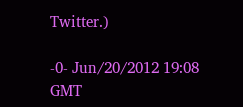Twitter.)

-0- Jun/20/2012 19:08 GMT